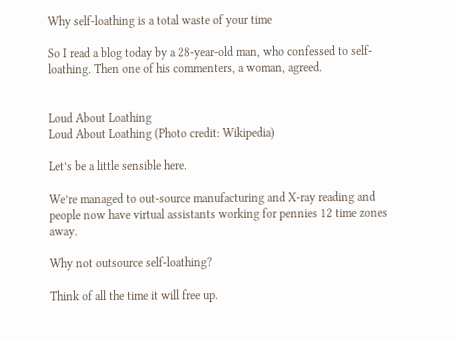Why self-loathing is a total waste of your time

So I read a blog today by a 28-year-old man, who confessed to self-loathing. Then one of his commenters, a woman, agreed.


Loud About Loathing
Loud About Loathing (Photo credit: Wikipedia)

Let’s be a little sensible here.

We’re managed to out-source manufacturing and X-ray reading and people now have virtual assistants working for pennies 12 time zones away.

Why not outsource self-loathing?

Think of all the time it will free up.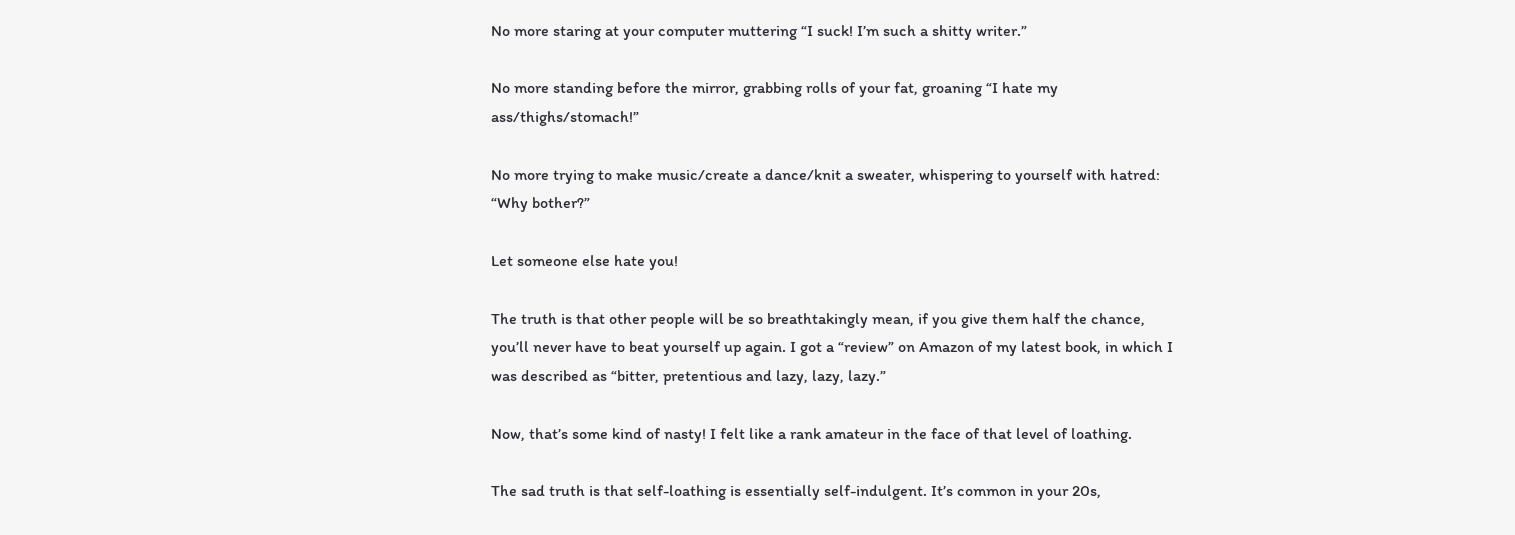No more staring at your computer muttering “I suck! I’m such a shitty writer.”

No more standing before the mirror, grabbing rolls of your fat, groaning “I hate my ass/thighs/stomach!”

No more trying to make music/create a dance/knit a sweater, whispering to yourself with hatred: “Why bother?”

Let someone else hate you!

The truth is that other people will be so breathtakingly mean, if you give them half the chance, you’ll never have to beat yourself up again. I got a “review” on Amazon of my latest book, in which I was described as “bitter, pretentious and lazy, lazy, lazy.”

Now, that’s some kind of nasty! I felt like a rank amateur in the face of that level of loathing.

The sad truth is that self-loathing is essentially self-indulgent. It’s common in your 20s,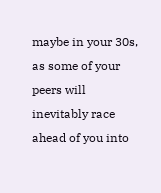maybe in your 30s, as some of your peers will inevitably race ahead of you into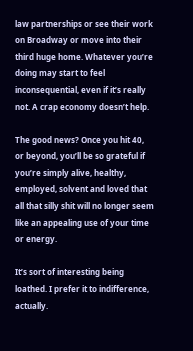law partnerships or see their work on Broadway or move into their third huge home. Whatever you’re doing may start to feel inconsequential, even if it’s really not. A crap economy doesn’t help.

The good news? Once you hit 40, or beyond, you’ll be so grateful if you’re simply alive, healthy, employed, solvent and loved that all that silly shit will no longer seem like an appealing use of your time or energy.

It’s sort of interesting being loathed. I prefer it to indifference, actually.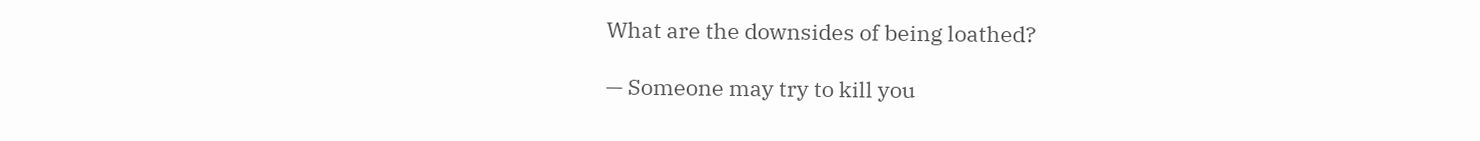What are the downsides of being loathed?

— Someone may try to kill you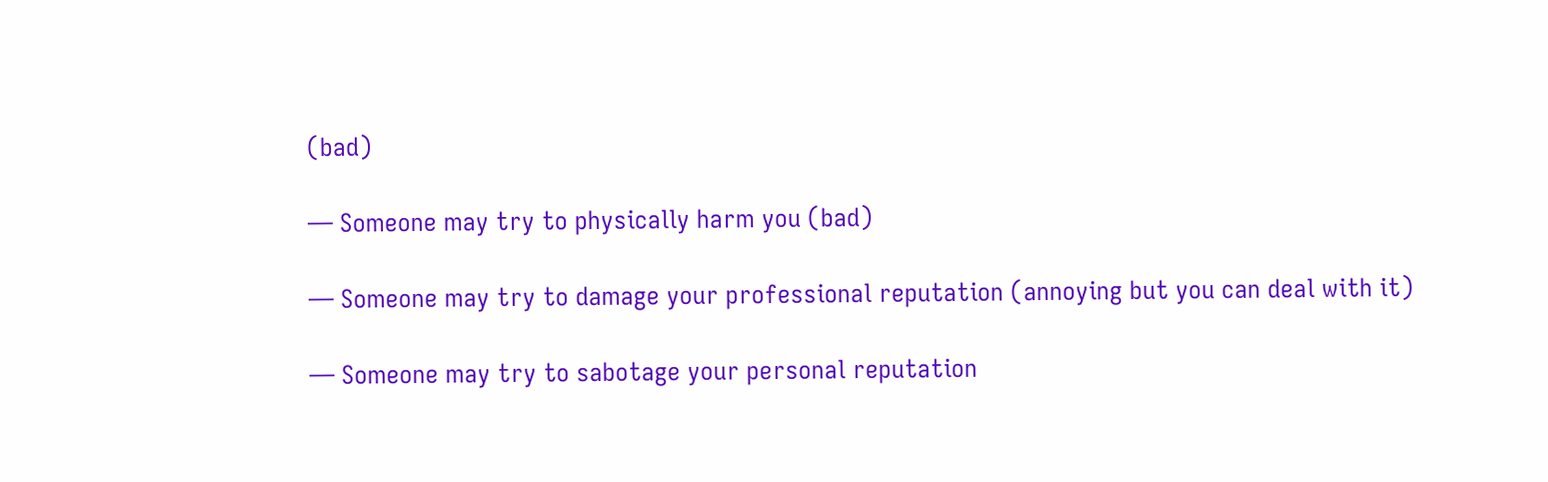(bad)

— Someone may try to physically harm you (bad)

— Someone may try to damage your professional reputation (annoying but you can deal with it)

— Someone may try to sabotage your personal reputation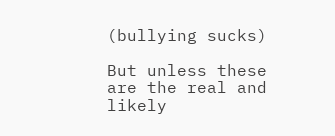(bullying sucks)

But unless these are the real and likely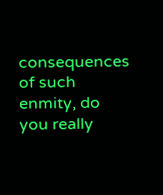consequences of such enmity, do you really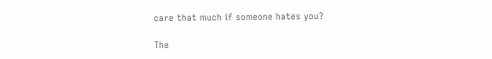care that much if someone hates you?

The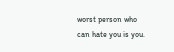worst person who can hate you is you.